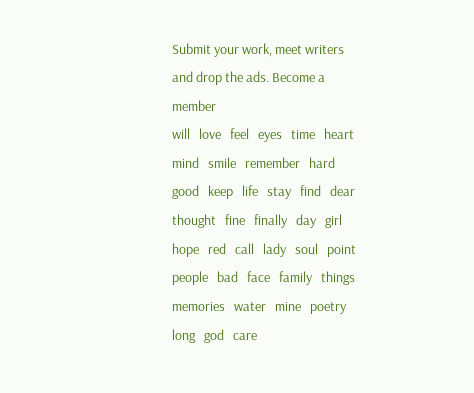Submit your work, meet writers and drop the ads. Become a member
will   love   feel   eyes   time   heart   mind   smile   remember   hard   good   keep   life   stay   find   dear   thought   fine   finally   day   girl   hope   red   call   lady   soul   point   people   bad   face   family   things   memories   water   mine   poetry   long   god   care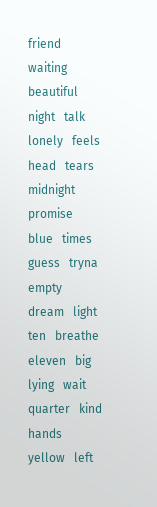friend   waiting   beautiful   night   talk   lonely   feels   head   tears   midnight   promise   blue   times   guess   tryna   empty   dream   light   ten   breathe   eleven   big   lying   wait   quarter   kind   hands   yellow   left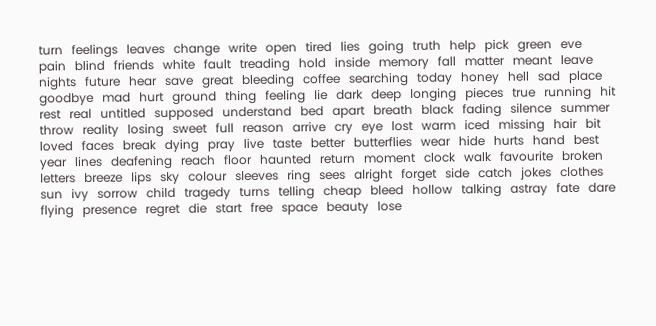turn   feelings   leaves   change   write   open   tired   lies   going   truth   help   pick   green   eve   pain   blind   friends   white   fault   treading   hold   inside   memory   fall   matter   meant   leave   nights   future   hear   save   great   bleeding   coffee   searching   today   honey   hell   sad   place   goodbye   mad   hurt   ground   thing   feeling   lie   dark   deep   longing   pieces   true   running   hit   rest   real   untitled   supposed   understand   bed   apart   breath   black   fading   silence   summer   throw   reality   losing   sweet   full   reason   arrive   cry   eye   lost   warm   iced   missing   hair   bit   loved   faces   break   dying   pray   live   taste   better   butterflies   wear   hide   hurts   hand   best   year   lines   deafening   reach   floor   haunted   return   moment   clock   walk   favourite   broken   letters   breeze   lips   sky   colour   sleeves   ring   sees   alright   forget   side   catch   jokes   clothes   sun   ivy   sorrow   child   tragedy   turns   telling   cheap   bleed   hollow   talking   astray   fate   dare   flying   presence   regret   die   start   free   space   beauty   lose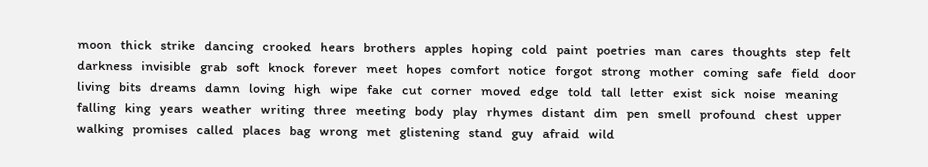moon   thick   strike   dancing   crooked   hears   brothers   apples   hoping   cold   paint   poetries   man   cares   thoughts   step   felt   darkness   invisible   grab   soft   knock   forever   meet   hopes   comfort   notice   forgot   strong   mother   coming   safe   field   door   living   bits   dreams   damn   loving   high   wipe   fake   cut   corner   moved   edge   told   tall   letter   exist   sick   noise   meaning   falling   king   years   weather   writing   three   meeting   body   play   rhymes   distant   dim   pen   smell   profound   chest   upper   walking   promises   called   places   bag   wrong   met   glistening   stand   guy   afraid   wild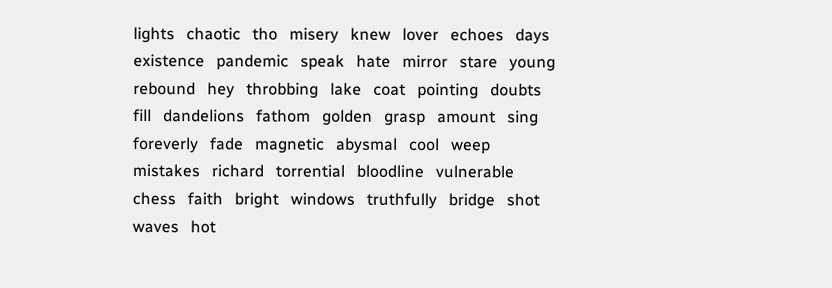lights   chaotic   tho   misery   knew   lover   echoes   days   existence   pandemic   speak   hate   mirror   stare   young   rebound   hey   throbbing   lake   coat   pointing   doubts   fill   dandelions   fathom   golden   grasp   amount   sing   foreverly   fade   magnetic   abysmal   cool   weep   mistakes   richard   torrential   bloodline   vulnerable   chess   faith   bright   windows   truthfully   bridge   shot   waves   hot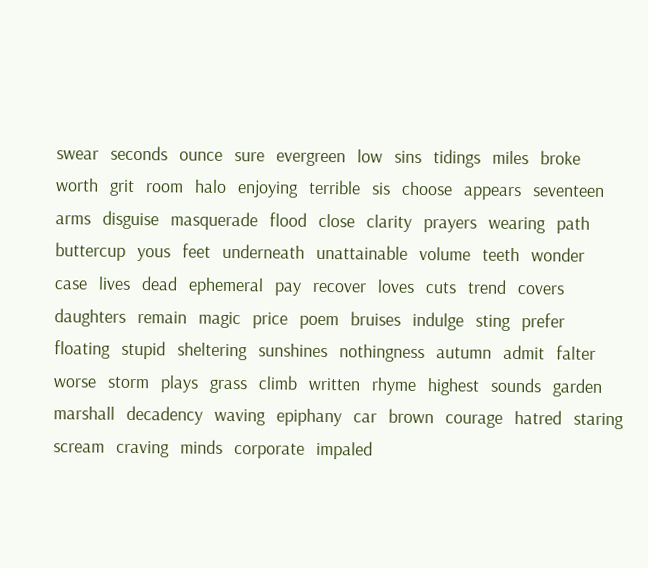swear   seconds   ounce   sure   evergreen   low   sins   tidings   miles   broke   worth   grit   room   halo   enjoying   terrible   sis   choose   appears   seventeen   arms   disguise   masquerade   flood   close   clarity   prayers   wearing   path   buttercup   yous   feet   underneath   unattainable   volume   teeth   wonder   case   lives   dead   ephemeral   pay   recover   loves   cuts   trend   covers   daughters   remain   magic   price   poem   bruises   indulge   sting   prefer   floating   stupid   sheltering   sunshines   nothingness   autumn   admit   falter   worse   storm   plays   grass   climb   written   rhyme   highest   sounds   garden   marshall   decadency   waving   epiphany   car   brown   courage   hatred   staring   scream   craving   minds   corporate   impaled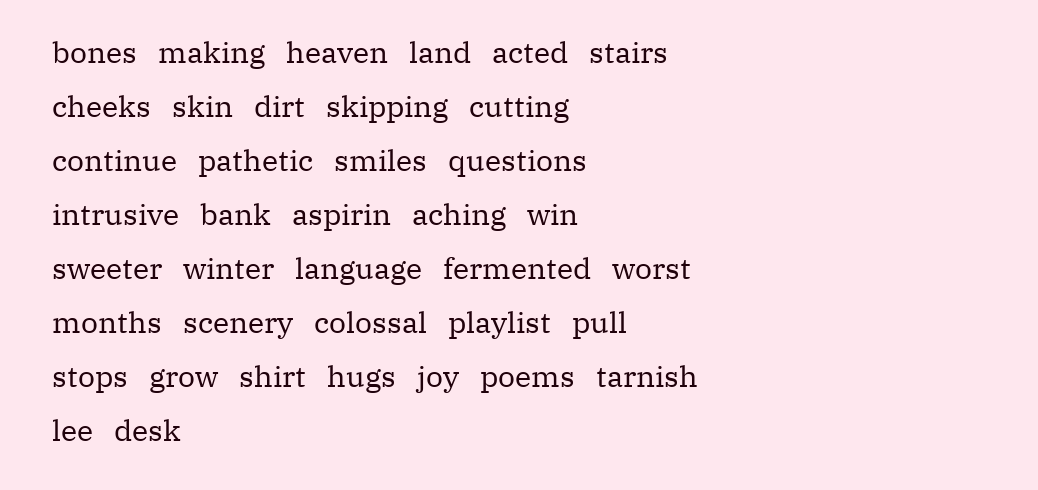bones   making   heaven   land   acted   stairs   cheeks   skin   dirt   skipping   cutting   continue   pathetic   smiles   questions   intrusive   bank   aspirin   aching   win   sweeter   winter   language   fermented   worst   months   scenery   colossal   playlist   pull   stops   grow   shirt   hugs   joy   poems   tarnish   lee   desk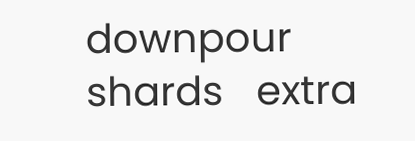downpour   shards   extra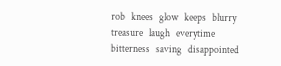rob   knees   glow   keeps   blurry   treasure   laugh   everytime   bitterness   saving   disappointed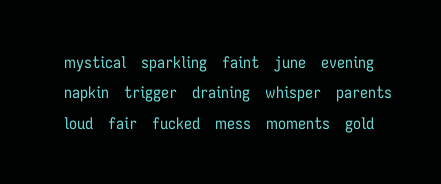mystical   sparkling   faint   june   evening   napkin   trigger   draining   whisper   parents   loud   fair   fucked   mess   moments   gold